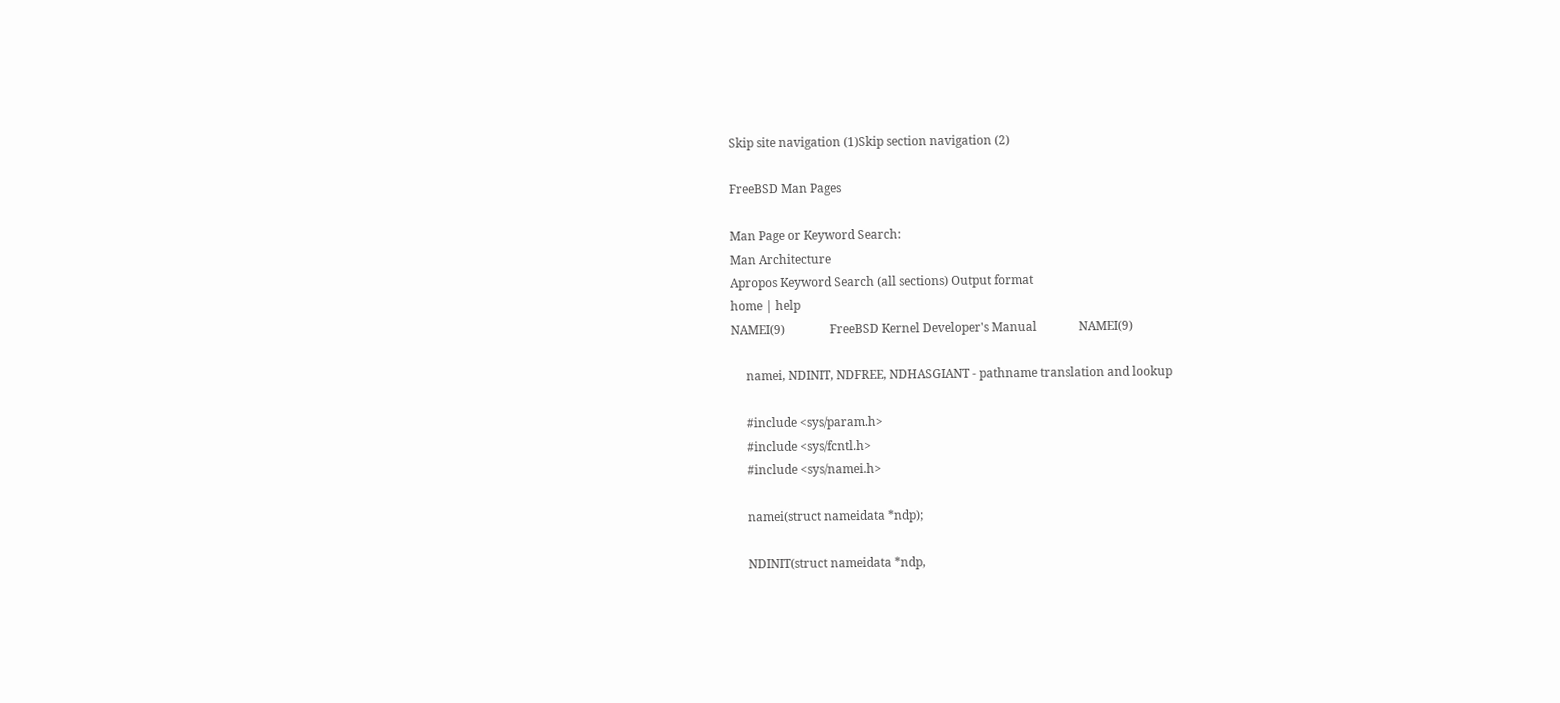Skip site navigation (1)Skip section navigation (2)

FreeBSD Man Pages

Man Page or Keyword Search:
Man Architecture
Apropos Keyword Search (all sections) Output format
home | help
NAMEI(9)               FreeBSD Kernel Developer's Manual              NAMEI(9)

     namei, NDINIT, NDFREE, NDHASGIANT - pathname translation and lookup

     #include <sys/param.h>
     #include <sys/fcntl.h>
     #include <sys/namei.h>

     namei(struct nameidata *ndp);

     NDINIT(struct nameidata *ndp,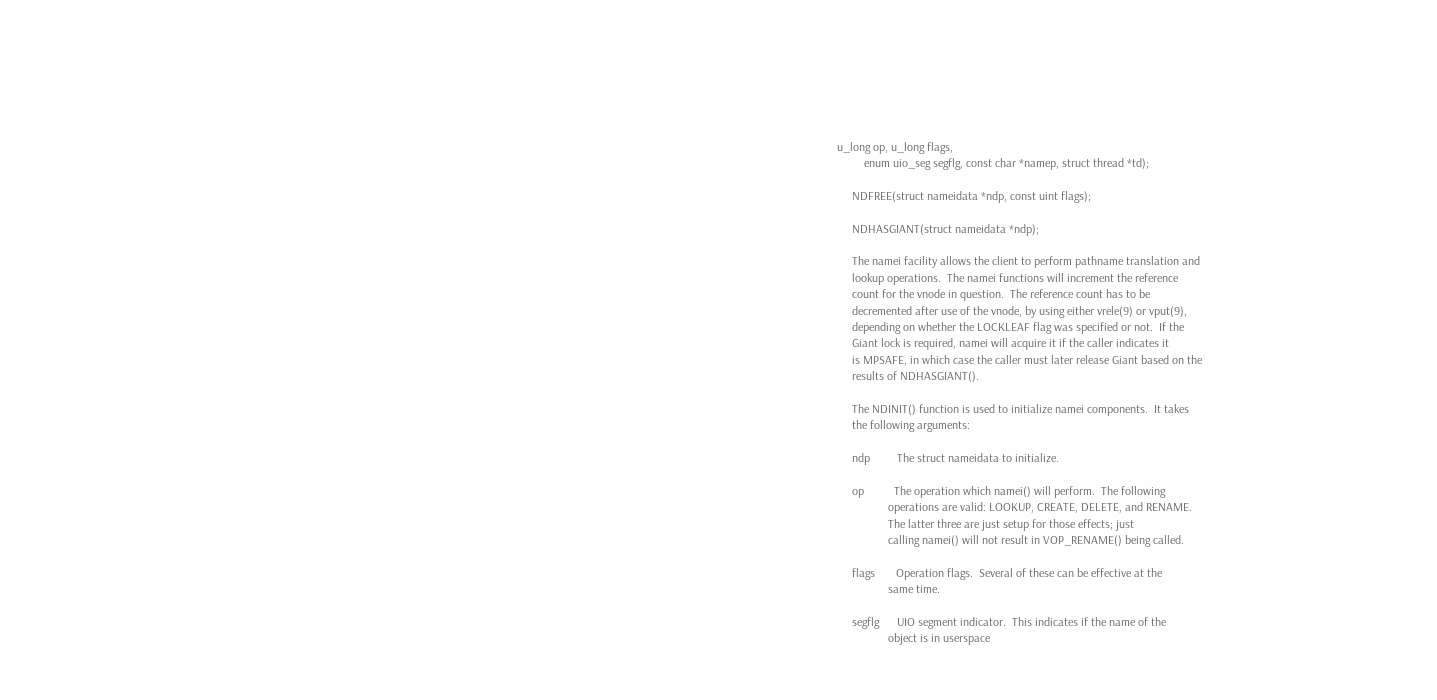u_long op, u_long flags,
         enum uio_seg segflg, const char *namep, struct thread *td);

     NDFREE(struct nameidata *ndp, const uint flags);

     NDHASGIANT(struct nameidata *ndp);

     The namei facility allows the client to perform pathname translation and
     lookup operations.  The namei functions will increment the reference
     count for the vnode in question.  The reference count has to be
     decremented after use of the vnode, by using either vrele(9) or vput(9),
     depending on whether the LOCKLEAF flag was specified or not.  If the
     Giant lock is required, namei will acquire it if the caller indicates it
     is MPSAFE, in which case the caller must later release Giant based on the
     results of NDHASGIANT().

     The NDINIT() function is used to initialize namei components.  It takes
     the following arguments:

     ndp         The struct nameidata to initialize.

     op          The operation which namei() will perform.  The following
                 operations are valid: LOOKUP, CREATE, DELETE, and RENAME.
                 The latter three are just setup for those effects; just
                 calling namei() will not result in VOP_RENAME() being called.

     flags       Operation flags.  Several of these can be effective at the
                 same time.

     segflg      UIO segment indicator.  This indicates if the name of the
                 object is in userspace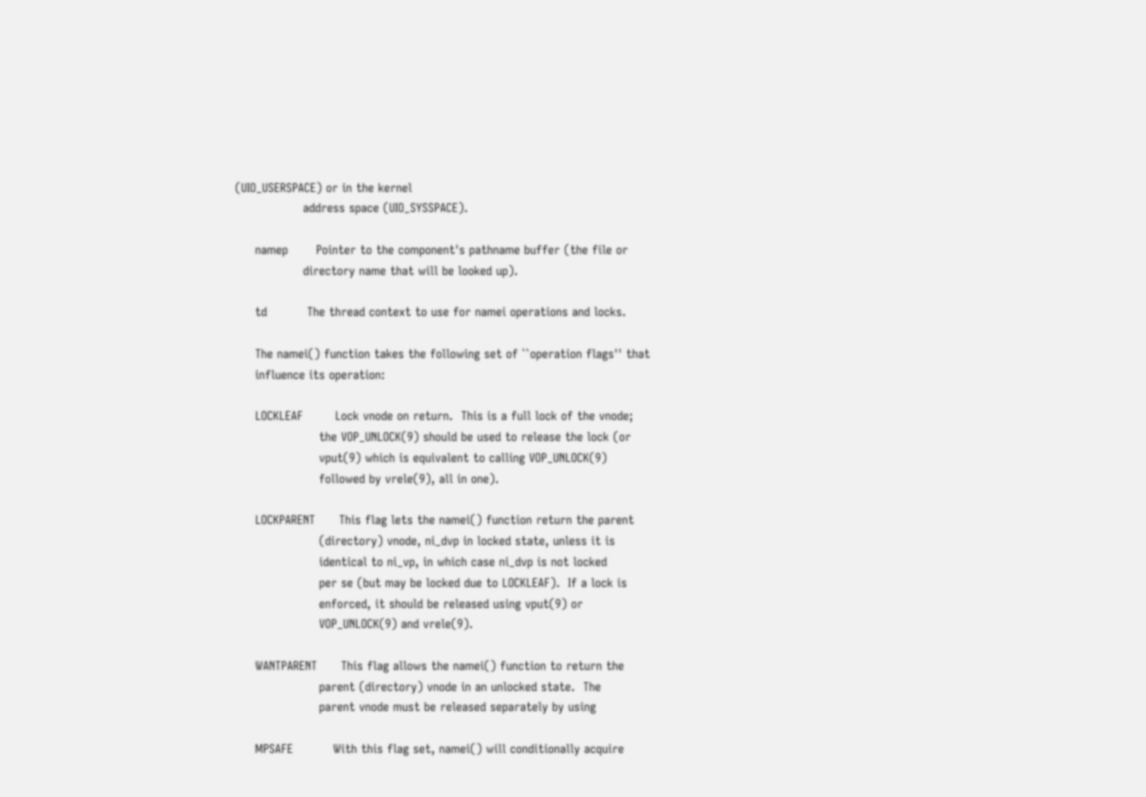(UIO_USERSPACE) or in the kernel
                 address space (UIO_SYSSPACE).

     namep       Pointer to the component's pathname buffer (the file or
                 directory name that will be looked up).

     td          The thread context to use for namei operations and locks.

     The namei() function takes the following set of ``operation flags'' that
     influence its operation:

     LOCKLEAF        Lock vnode on return.  This is a full lock of the vnode;
                     the VOP_UNLOCK(9) should be used to release the lock (or
                     vput(9) which is equivalent to calling VOP_UNLOCK(9)
                     followed by vrele(9), all in one).

     LOCKPARENT      This flag lets the namei() function return the parent
                     (directory) vnode, ni_dvp in locked state, unless it is
                     identical to ni_vp, in which case ni_dvp is not locked
                     per se (but may be locked due to LOCKLEAF).  If a lock is
                     enforced, it should be released using vput(9) or
                     VOP_UNLOCK(9) and vrele(9).

     WANTPARENT      This flag allows the namei() function to return the
                     parent (directory) vnode in an unlocked state.  The
                     parent vnode must be released separately by using

     MPSAFE          With this flag set, namei() will conditionally acquire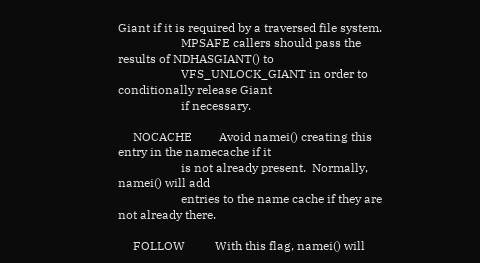Giant if it is required by a traversed file system.
                     MPSAFE callers should pass the results of NDHASGIANT() to
                     VFS_UNLOCK_GIANT in order to conditionally release Giant
                     if necessary.

     NOCACHE         Avoid namei() creating this entry in the namecache if it
                     is not already present.  Normally, namei() will add
                     entries to the name cache if they are not already there.

     FOLLOW          With this flag, namei() will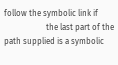follow the symbolic link if
                     the last part of the path supplied is a symbolic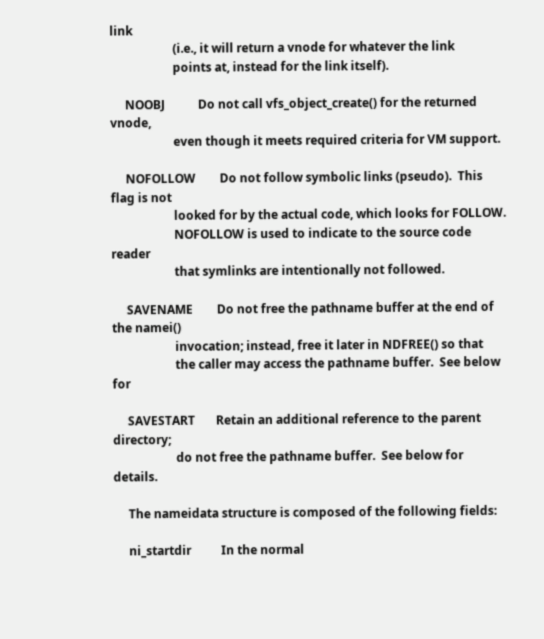link
                     (i.e., it will return a vnode for whatever the link
                     points at, instead for the link itself).

     NOOBJ           Do not call vfs_object_create() for the returned vnode,
                     even though it meets required criteria for VM support.

     NOFOLLOW        Do not follow symbolic links (pseudo).  This flag is not
                     looked for by the actual code, which looks for FOLLOW.
                     NOFOLLOW is used to indicate to the source code reader
                     that symlinks are intentionally not followed.

     SAVENAME        Do not free the pathname buffer at the end of the namei()
                     invocation; instead, free it later in NDFREE() so that
                     the caller may access the pathname buffer.  See below for

     SAVESTART       Retain an additional reference to the parent directory;
                     do not free the pathname buffer.  See below for details.

     The nameidata structure is composed of the following fields:

     ni_startdir          In the normal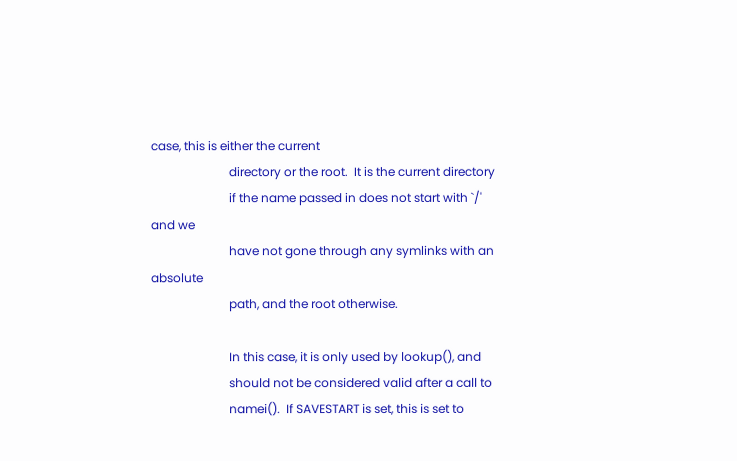case, this is either the current
                          directory or the root.  It is the current directory
                          if the name passed in does not start with `/' and we
                          have not gone through any symlinks with an absolute
                          path, and the root otherwise.

                          In this case, it is only used by lookup(), and
                          should not be considered valid after a call to
                          namei().  If SAVESTART is set, this is set to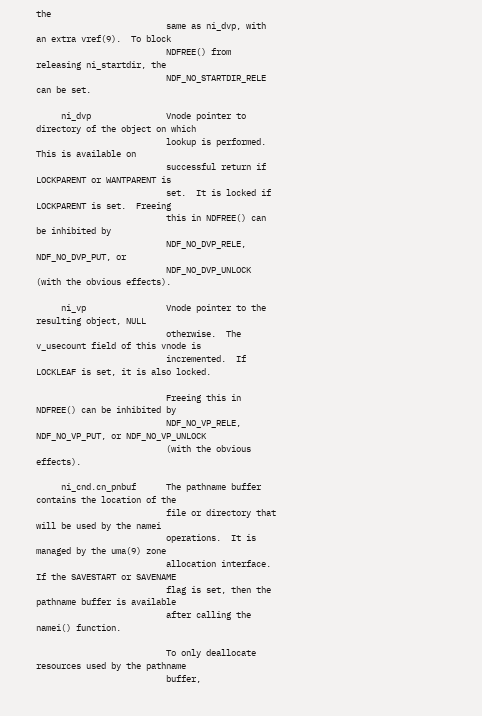the
                          same as ni_dvp, with an extra vref(9).  To block
                          NDFREE() from releasing ni_startdir, the
                          NDF_NO_STARTDIR_RELE can be set.

     ni_dvp               Vnode pointer to directory of the object on which
                          lookup is performed.  This is available on
                          successful return if LOCKPARENT or WANTPARENT is
                          set.  It is locked if LOCKPARENT is set.  Freeing
                          this in NDFREE() can be inhibited by
                          NDF_NO_DVP_RELE, NDF_NO_DVP_PUT, or
                          NDF_NO_DVP_UNLOCK (with the obvious effects).

     ni_vp                Vnode pointer to the resulting object, NULL
                          otherwise.  The v_usecount field of this vnode is
                          incremented.  If LOCKLEAF is set, it is also locked.

                          Freeing this in NDFREE() can be inhibited by
                          NDF_NO_VP_RELE, NDF_NO_VP_PUT, or NDF_NO_VP_UNLOCK
                          (with the obvious effects).

     ni_cnd.cn_pnbuf      The pathname buffer contains the location of the
                          file or directory that will be used by the namei
                          operations.  It is managed by the uma(9) zone
                          allocation interface.  If the SAVESTART or SAVENAME
                          flag is set, then the pathname buffer is available
                          after calling the namei() function.

                          To only deallocate resources used by the pathname
                          buffer,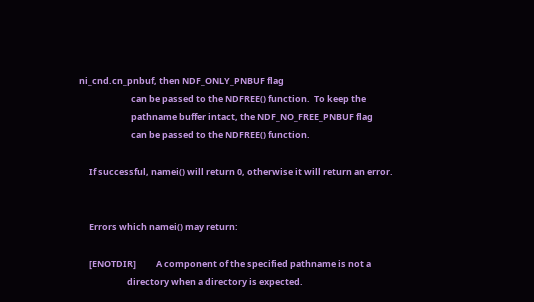ni_cnd.cn_pnbuf, then NDF_ONLY_PNBUF flag
                          can be passed to the NDFREE() function.  To keep the
                          pathname buffer intact, the NDF_NO_FREE_PNBUF flag
                          can be passed to the NDFREE() function.

     If successful, namei() will return 0, otherwise it will return an error.


     Errors which namei() may return:

     [ENOTDIR]          A component of the specified pathname is not a
                        directory when a directory is expected.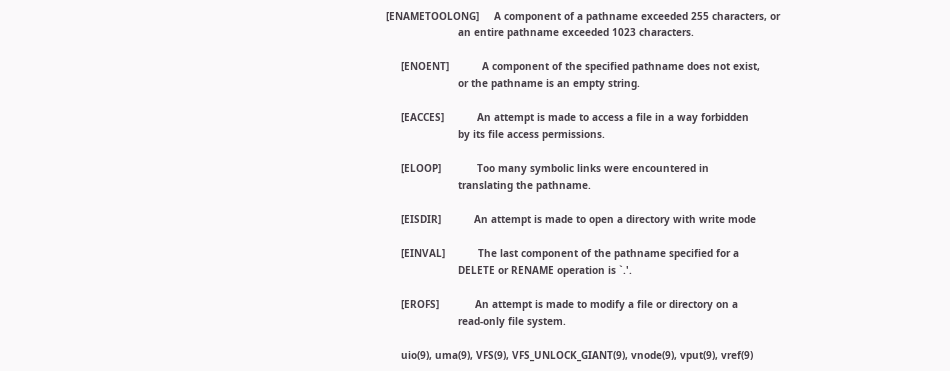[ENAMETOOLONG]     A component of a pathname exceeded 255 characters, or
                        an entire pathname exceeded 1023 characters.

     [ENOENT]           A component of the specified pathname does not exist,
                        or the pathname is an empty string.

     [EACCES]           An attempt is made to access a file in a way forbidden
                        by its file access permissions.

     [ELOOP]            Too many symbolic links were encountered in
                        translating the pathname.

     [EISDIR]           An attempt is made to open a directory with write mode

     [EINVAL]           The last component of the pathname specified for a
                        DELETE or RENAME operation is `.'.

     [EROFS]            An attempt is made to modify a file or directory on a
                        read-only file system.

     uio(9), uma(9), VFS(9), VFS_UNLOCK_GIANT(9), vnode(9), vput(9), vref(9)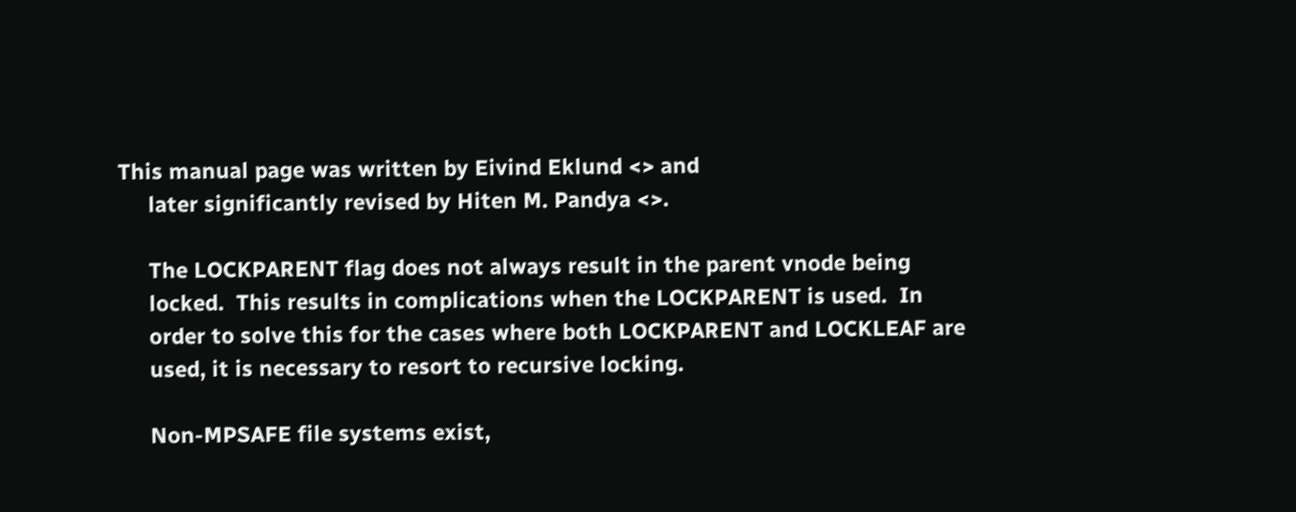This manual page was written by Eivind Eklund <> and
     later significantly revised by Hiten M. Pandya <>.

     The LOCKPARENT flag does not always result in the parent vnode being
     locked.  This results in complications when the LOCKPARENT is used.  In
     order to solve this for the cases where both LOCKPARENT and LOCKLEAF are
     used, it is necessary to resort to recursive locking.

     Non-MPSAFE file systems exist,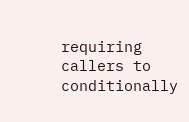requiring callers to conditionally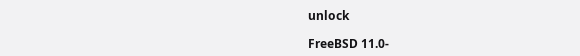unlock

FreeBSD 11.0-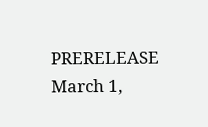PRERELEASE          March 1,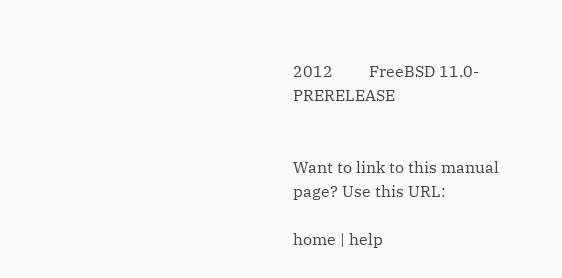2012         FreeBSD 11.0-PRERELEASE


Want to link to this manual page? Use this URL:

home | help